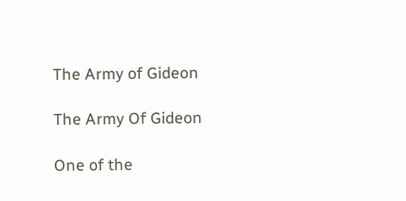The Army of Gideon

The Army Of Gideon

One of the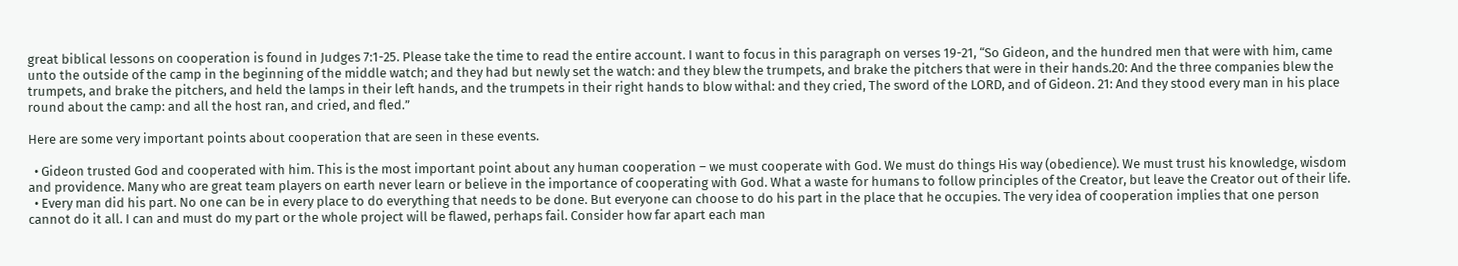great biblical lessons on cooperation is found in Judges 7:1-25. Please take the time to read the entire account. I want to focus in this paragraph on verses 19-21, “So Gideon, and the hundred men that were with him, came unto the outside of the camp in the beginning of the middle watch; and they had but newly set the watch: and they blew the trumpets, and brake the pitchers that were in their hands.20: And the three companies blew the trumpets, and brake the pitchers, and held the lamps in their left hands, and the trumpets in their right hands to blow withal: and they cried, The sword of the LORD, and of Gideon. 21: And they stood every man in his place round about the camp: and all the host ran, and cried, and fled.”

Here are some very important points about cooperation that are seen in these events.

  • Gideon trusted God and cooperated with him. This is the most important point about any human cooperation – we must cooperate with God. We must do things His way (obedience). We must trust his knowledge, wisdom and providence. Many who are great team players on earth never learn or believe in the importance of cooperating with God. What a waste for humans to follow principles of the Creator, but leave the Creator out of their life.
  • Every man did his part. No one can be in every place to do everything that needs to be done. But everyone can choose to do his part in the place that he occupies. The very idea of cooperation implies that one person cannot do it all. I can and must do my part or the whole project will be flawed, perhaps fail. Consider how far apart each man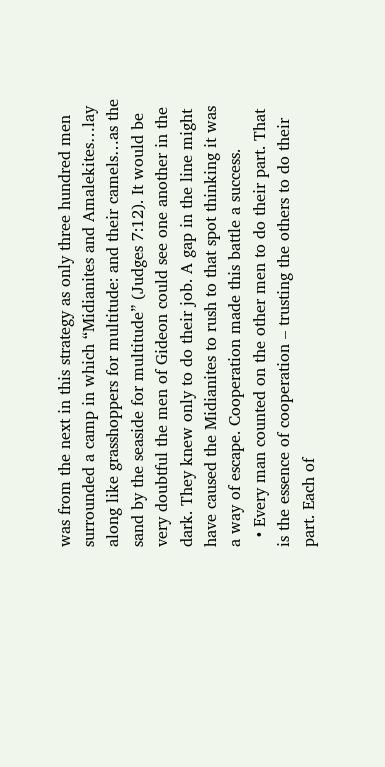was from the next in this strategy as only three hundred men surrounded a camp in which “Midianites and Amalekites…lay along like grasshoppers for multitude: and their camels…as the sand by the seaside for multitude” (Judges 7:12). It would be very doubtful the men of Gideon could see one another in the dark. They knew only to do their job. A gap in the line might have caused the Midianites to rush to that spot thinking it was a way of escape. Cooperation made this battle a success.
  • Every man counted on the other men to do their part. That is the essence of cooperation – trusting the others to do their part. Each of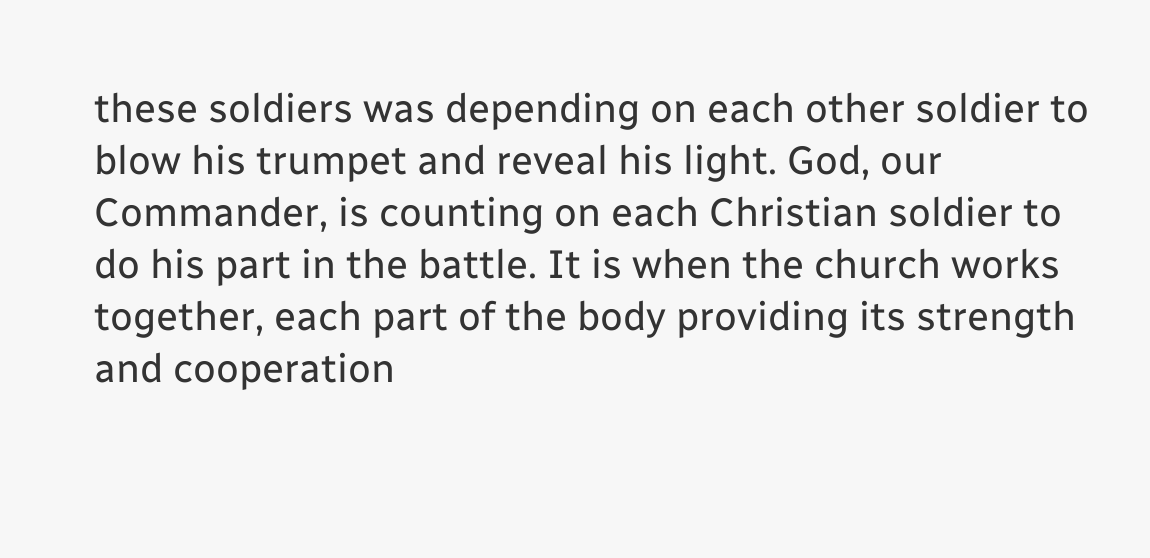these soldiers was depending on each other soldier to blow his trumpet and reveal his light. God, our Commander, is counting on each Christian soldier to do his part in the battle. It is when the church works together, each part of the body providing its strength and cooperation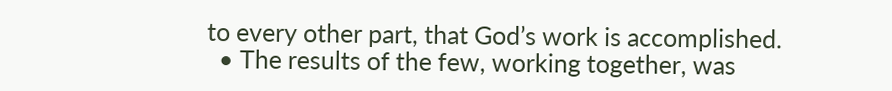to every other part, that God’s work is accomplished.
  • The results of the few, working together, was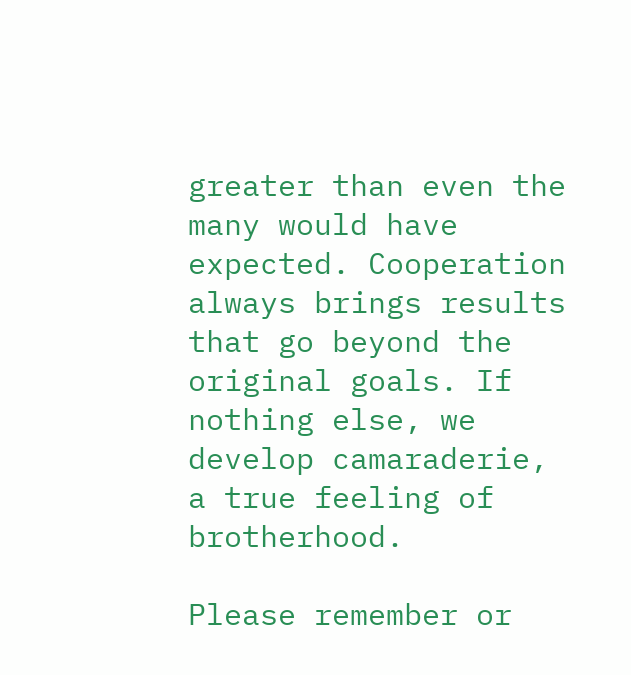greater than even the many would have expected. Cooperation always brings results that go beyond the original goals. If nothing else, we develop camaraderie, a true feeling of brotherhood.

Please remember or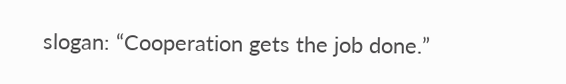slogan: “Cooperation gets the job done.”